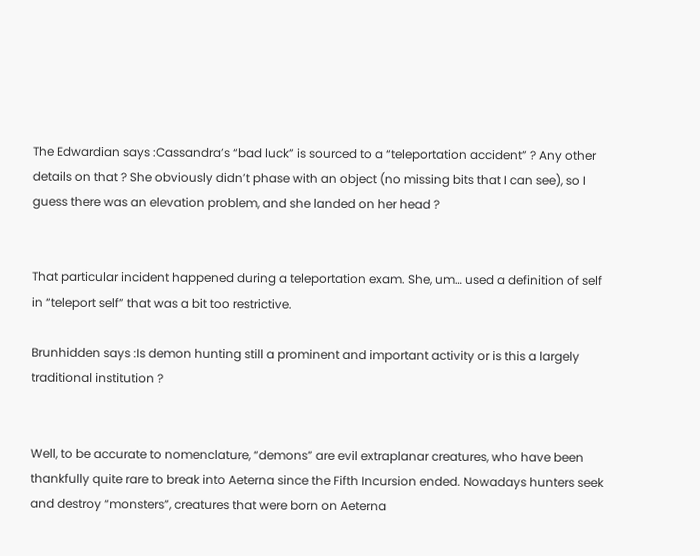The Edwardian says :Cassandra’s “bad luck” is sourced to a “teleportation accident” ? Any other details on that ? She obviously didn’t phase with an object (no missing bits that I can see), so I guess there was an elevation problem, and she landed on her head ?


That particular incident happened during a teleportation exam. She, um… used a definition of self in “teleport self” that was a bit too restrictive.

Brunhidden says :Is demon hunting still a prominent and important activity or is this a largely traditional institution ?


Well, to be accurate to nomenclature, “demons” are evil extraplanar creatures, who have been thankfully quite rare to break into Aeterna since the Fifth Incursion ended. Nowadays hunters seek and destroy “monsters”, creatures that were born on Aeterna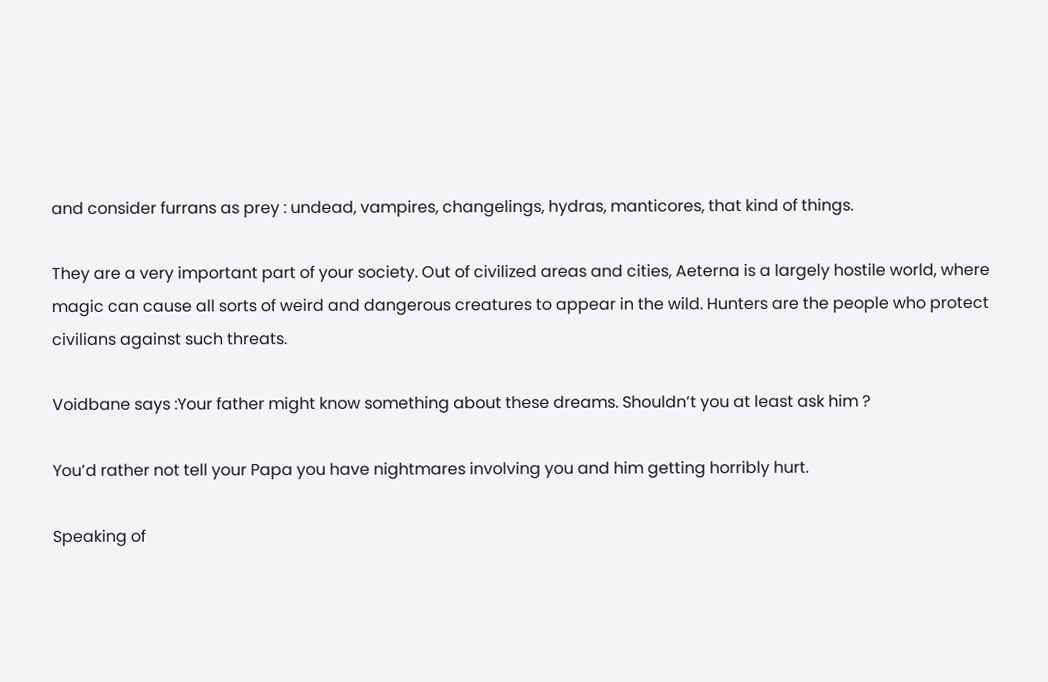and consider furrans as prey : undead, vampires, changelings, hydras, manticores, that kind of things.

They are a very important part of your society. Out of civilized areas and cities, Aeterna is a largely hostile world, where magic can cause all sorts of weird and dangerous creatures to appear in the wild. Hunters are the people who protect civilians against such threats.

Voidbane says :Your father might know something about these dreams. Shouldn’t you at least ask him ?

You’d rather not tell your Papa you have nightmares involving you and him getting horribly hurt.

Speaking of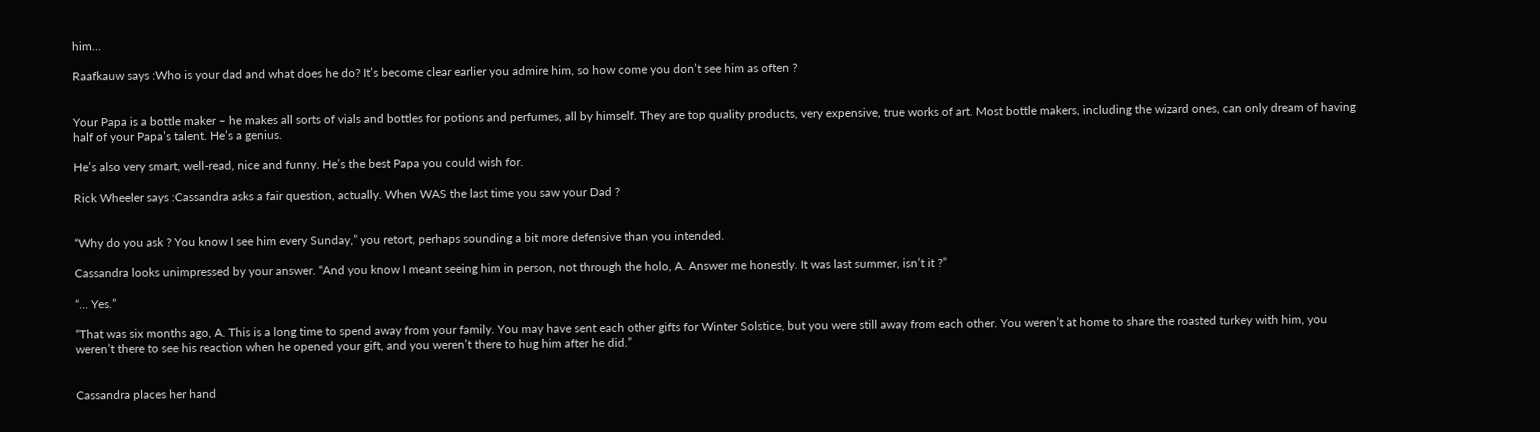him…

Raafkauw says :Who is your dad and what does he do? It’s become clear earlier you admire him, so how come you don’t see him as often ?


Your Papa is a bottle maker – he makes all sorts of vials and bottles for potions and perfumes, all by himself. They are top quality products, very expensive, true works of art. Most bottle makers, including the wizard ones, can only dream of having half of your Papa’s talent. He’s a genius.

He’s also very smart, well-read, nice and funny. He’s the best Papa you could wish for.

Rick Wheeler says :Cassandra asks a fair question, actually. When WAS the last time you saw your Dad ?


“Why do you ask ? You know I see him every Sunday,” you retort, perhaps sounding a bit more defensive than you intended.

Cassandra looks unimpressed by your answer. “And you know I meant seeing him in person, not through the holo, A. Answer me honestly. It was last summer, isn’t it ?”

“… Yes.”

“That was six months ago, A. This is a long time to spend away from your family. You may have sent each other gifts for Winter Solstice, but you were still away from each other. You weren’t at home to share the roasted turkey with him, you weren’t there to see his reaction when he opened your gift, and you weren’t there to hug him after he did.”


Cassandra places her hand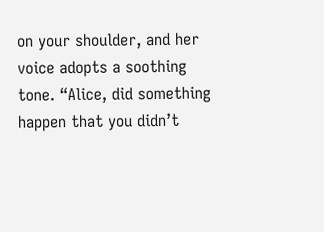on your shoulder, and her voice adopts a soothing tone. “Alice, did something happen that you didn’t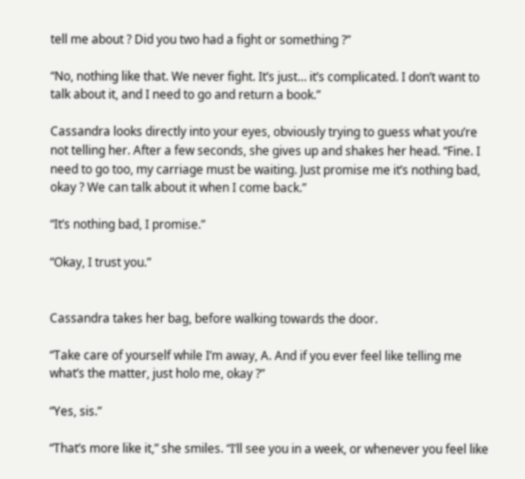tell me about ? Did you two had a fight or something ?”

“No, nothing like that. We never fight. It’s just… it’s complicated. I don’t want to talk about it, and I need to go and return a book.”

Cassandra looks directly into your eyes, obviously trying to guess what you’re not telling her. After a few seconds, she gives up and shakes her head. “Fine. I need to go too, my carriage must be waiting. Just promise me it’s nothing bad, okay ? We can talk about it when I come back.”

“It’s nothing bad, I promise.”

“Okay, I trust you.”


Cassandra takes her bag, before walking towards the door.

“Take care of yourself while I’m away, A. And if you ever feel like telling me what’s the matter, just holo me, okay ?”

“Yes, sis.”

“That’s more like it,” she smiles. “I’ll see you in a week, or whenever you feel like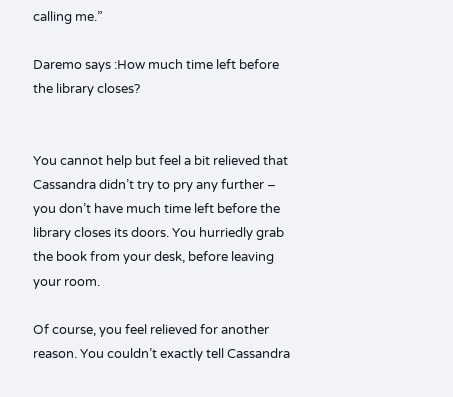calling me.”

Daremo says :How much time left before the library closes?


You cannot help but feel a bit relieved that Cassandra didn’t try to pry any further – you don’t have much time left before the library closes its doors. You hurriedly grab the book from your desk, before leaving your room.

Of course, you feel relieved for another reason. You couldn’t exactly tell Cassandra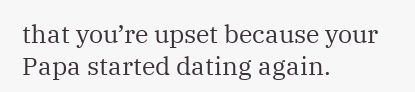that you’re upset because your Papa started dating again.